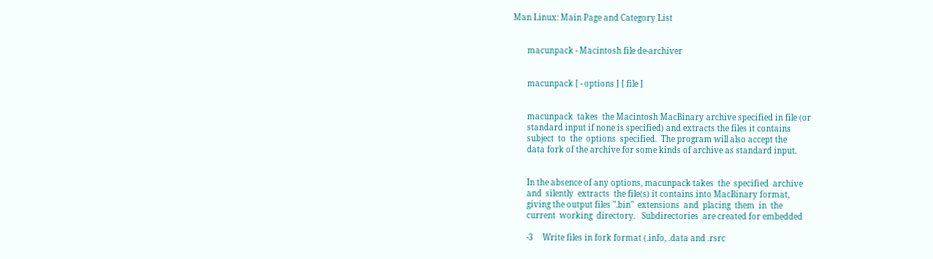Man Linux: Main Page and Category List


       macunpack - Macintosh file de-archiver


       macunpack [ - options ] [ file ]


       macunpack  takes  the Macintosh MacBinary archive specified in file (or
       standard input if none is specified) and extracts the files it contains
       subject  to  the  options  specified.  The program will also accept the
       data fork of the archive for some kinds of archive as standard input.


       In the absence of any options, macunpack takes  the  specified  archive
       and  silently  extracts  the file(s) it contains into MacBinary format,
       giving the output files ".bin"  extensions  and  placing  them  in  the
       current  working  directory.   Subdirectories  are created for embedded

       -3     Write files in fork format (.info, .data and .rsrc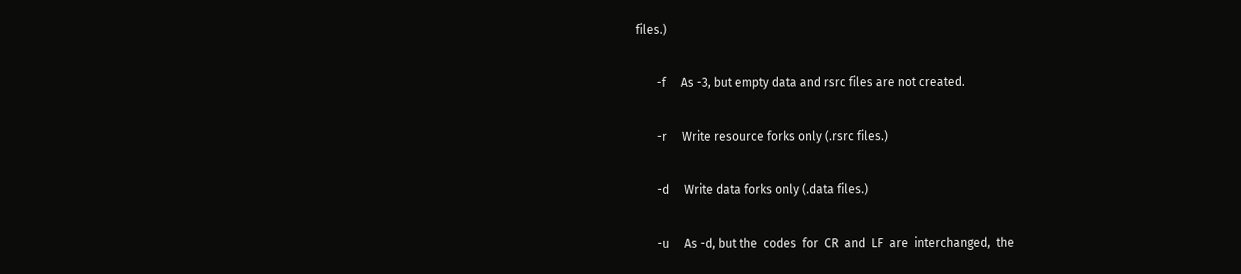files.)

       -f     As -3, but empty data and rsrc files are not created.

       -r     Write resource forks only (.rsrc files.)

       -d     Write data forks only (.data files.)

       -u     As -d, but the  codes  for  CR  and  LF  are  interchanged,  the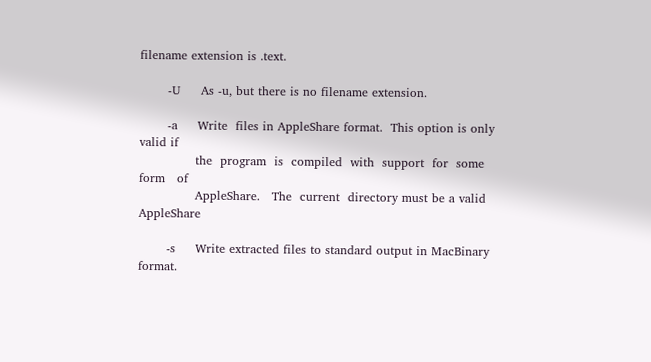filename extension is .text.

       -U     As -u, but there is no filename extension.

       -a     Write  files in AppleShare format.  This option is only valid if
              the  program  is  compiled  with  support  for  some   form   of
              AppleShare.   The  current  directory must be a valid AppleShare

       -s     Write extracted files to standard output in MacBinary format.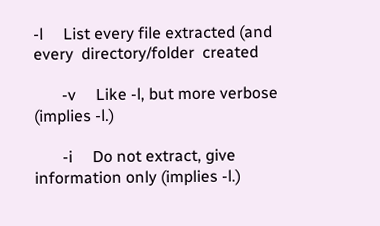-l     List every file extracted (and  every  directory/folder  created

       -v     Like -l, but more verbose (implies -l.)

       -i     Do not extract, give information only (implies -l.)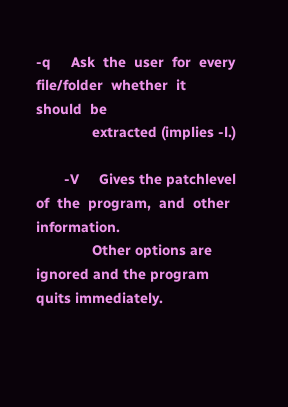-q     Ask  the  user  for  every  file/folder  whether  it  should  be
              extracted (implies -l.)

       -V     Gives the patchlevel of  the  program,  and  other  information.
              Other options are ignored and the program quits immediately.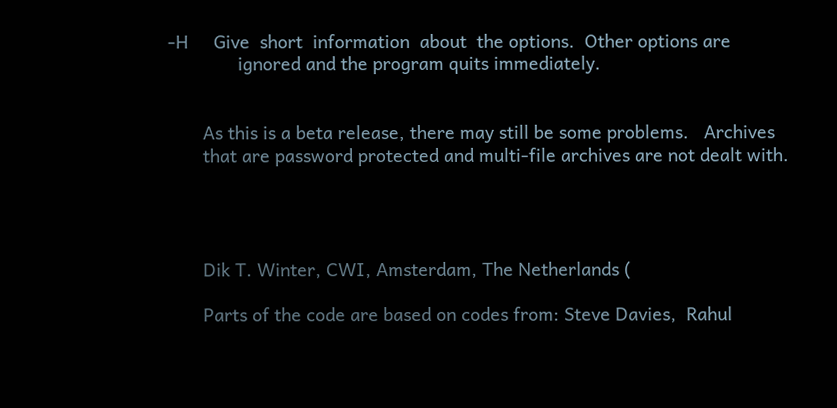-H     Give  short  information  about  the options.  Other options are
              ignored and the program quits immediately.


       As this is a beta release, there may still be some problems.   Archives
       that are password protected and multi-file archives are not dealt with.




       Dik T. Winter, CWI, Amsterdam, The Netherlands (

       Parts of the code are based on codes from: Steve Davies,  Rahul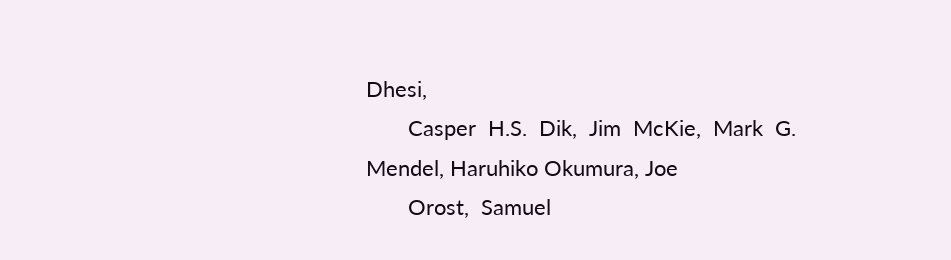Dhesi,
       Casper  H.S.  Dik,  Jim  McKie,  Mark  G. Mendel, Haruhiko Okumura, Joe
       Orost,  Samuel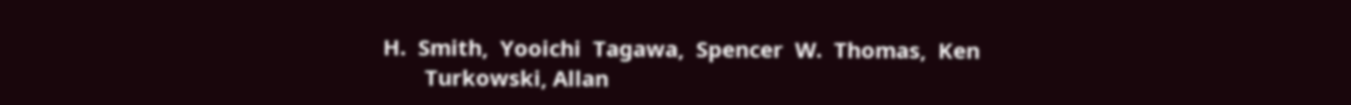H.  Smith,  Yooichi  Tagawa,  Spencer  W.  Thomas,  Ken
       Turkowski, Allan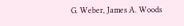G. Weber, James A. Woods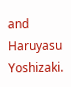and Haruyasu Yoshizaki.